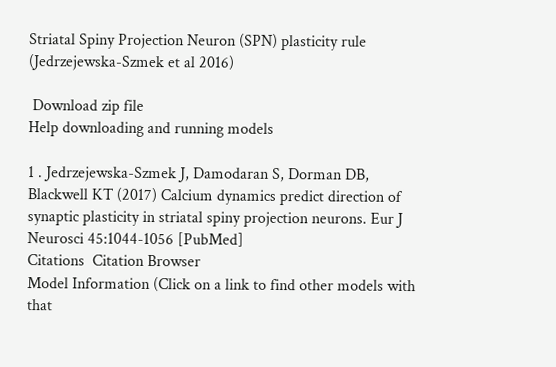Striatal Spiny Projection Neuron (SPN) plasticity rule (Jedrzejewska-Szmek et al 2016)

 Download zip file
Help downloading and running models

1 . Jedrzejewska-Szmek J, Damodaran S, Dorman DB, Blackwell KT (2017) Calcium dynamics predict direction of synaptic plasticity in striatal spiny projection neurons. Eur J Neurosci 45:1044-1056 [PubMed]
Citations  Citation Browser
Model Information (Click on a link to find other models with that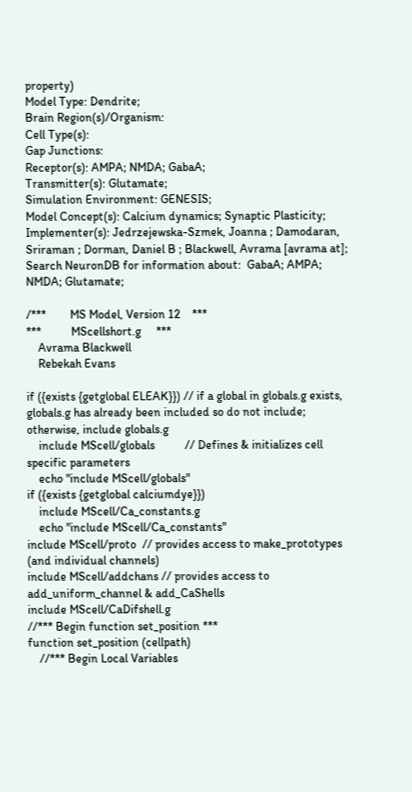property)
Model Type: Dendrite;
Brain Region(s)/Organism:
Cell Type(s):
Gap Junctions:
Receptor(s): AMPA; NMDA; GabaA;
Transmitter(s): Glutamate;
Simulation Environment: GENESIS;
Model Concept(s): Calcium dynamics; Synaptic Plasticity;
Implementer(s): Jedrzejewska-Szmek, Joanna ; Damodaran, Sriraman ; Dorman, Daniel B ; Blackwell, Avrama [avrama at];
Search NeuronDB for information about:  GabaA; AMPA; NMDA; Glutamate;

/***        MS Model, Version 12    ***
***          MScellshort.g     ***
    Avrama Blackwell
    Rebekah Evans

if ({exists {getglobal ELEAK}}) // if a global in globals.g exists, globals.g has already been included so do not include; otherwise, include globals.g
    include MScell/globals          // Defines & initializes cell specific parameters
    echo "include MScell/globals"
if ({exists {getglobal calciumdye}})
    include MScell/Ca_constants.g
    echo "include MScell/Ca_constants"
include MScell/proto  // provides access to make_prototypes (and individual channels)
include MScell/addchans // provides access to add_uniform_channel & add_CaShells
include MScell/CaDifshell.g
//*** Begin function set_position ***
function set_position (cellpath)
    //*** Begin Local Variables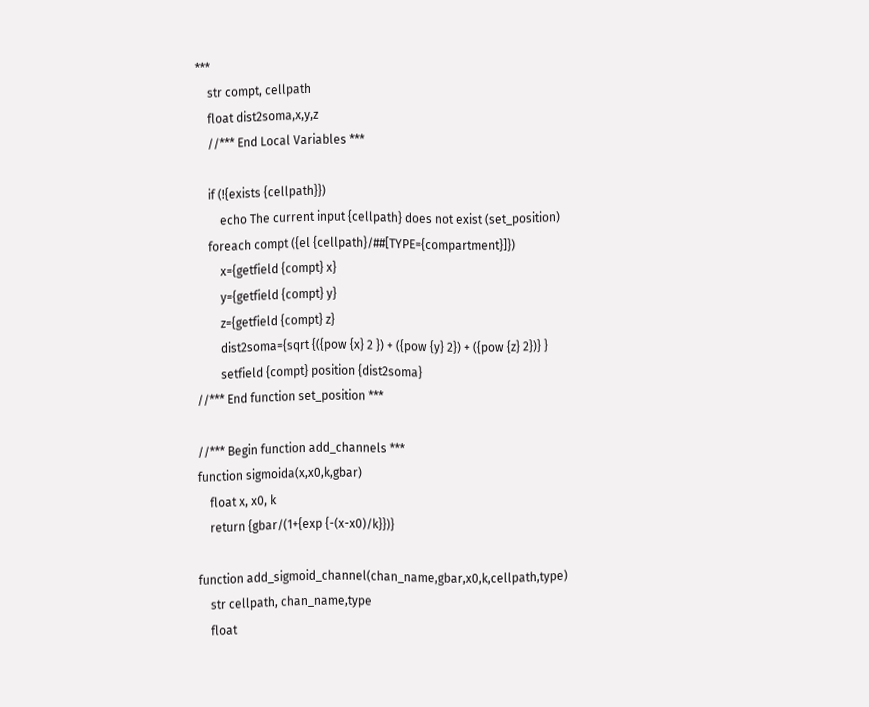***
    str compt, cellpath
    float dist2soma,x,y,z
    //*** End Local Variables ***

    if (!{exists {cellpath}})
        echo The current input {cellpath} does not exist (set_position)
    foreach compt ({el {cellpath}/##[TYPE={compartment}]})
        x={getfield {compt} x}
        y={getfield {compt} y}
        z={getfield {compt} z}
        dist2soma={sqrt {({pow {x} 2 }) + ({pow {y} 2}) + ({pow {z} 2})} }
        setfield {compt} position {dist2soma}
//*** End function set_position ***

//*** Begin function add_channels ***
function sigmoida(x,x0,k,gbar)
    float x, x0, k
    return {gbar/(1+{exp {-(x-x0)/k}})}

function add_sigmoid_channel(chan_name,gbar,x0,k,cellpath,type)
    str cellpath, chan_name,type
    float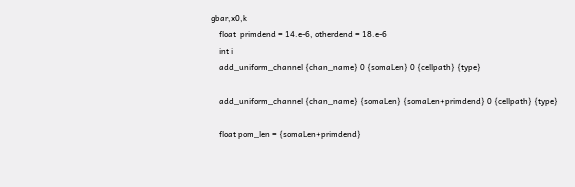gbar,x0,k
    float  primdend = 14.e-6, otherdend = 18.e-6
    int i
    add_uniform_channel {chan_name} 0 {somaLen} 0 {cellpath} {type}

    add_uniform_channel {chan_name} {somaLen} {somaLen+primdend} 0 {cellpath} {type}

    float pom_len = {somaLen+primdend}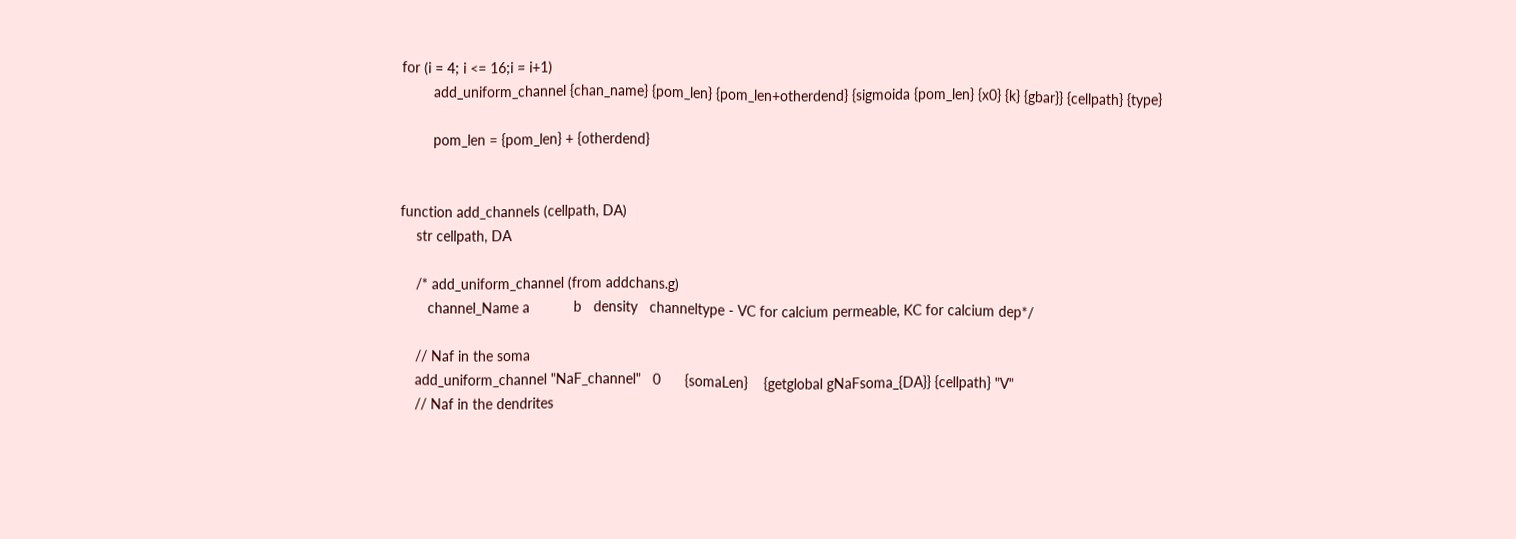for (i = 4; i <= 16;i = i+1)
        add_uniform_channel {chan_name} {pom_len} {pom_len+otherdend} {sigmoida {pom_len} {x0} {k} {gbar}} {cellpath} {type}

        pom_len = {pom_len} + {otherdend}


function add_channels (cellpath, DA)
    str cellpath, DA

    /* add_uniform_channel (from addchans.g)
       channel_Name a           b   density   channeltype - VC for calcium permeable, KC for calcium dep*/

    // Naf in the soma
    add_uniform_channel "NaF_channel"   0      {somaLen}    {getglobal gNaFsoma_{DA}} {cellpath} "V"
    // Naf in the dendrites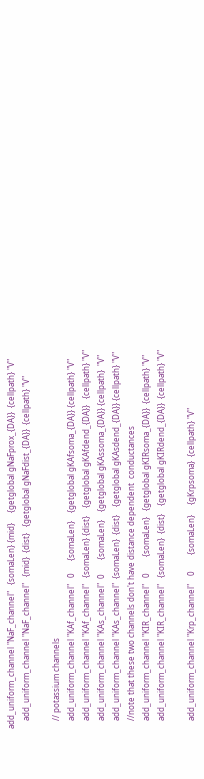add_uniform_channel "NaF_channel"   {somaLen} {mid}     {getglobal gNaFprox_{DA}}  {cellpath} "V"
    add_uniform_channel "NaF_channel"   {mid}  {dist}   {getglobal gNaFdist_{DA}}  {cellpath} "V"

    // potassium channels
    add_uniform_channel "KAf_channel"   0      {somaLen}    {getglobal gKAfsoma_{DA}} {cellpath} "V"
    add_uniform_channel "KAf_channel"   {somaLen} {dist}    {getglobal gKAfdend_{DA}}   {cellpath} "V"
    add_uniform_channel "KAs_channel"  0       {somaLen}    {getglobal gKAssoma_{DA}} {cellpath}  "V"
    add_uniform_channel "KAs_channel"  {somaLen}  {dist}    {getglobal gKAsdend_{DA}} {cellpath} "V"
    //note that these two channels don't have distance dependent  conductances
    add_uniform_channel "KIR_channel"   0        {somaLen}   {getglobal gKIRsoma_{DA}}  {cellpath} "V"
    add_uniform_channel "KIR_channel"   {somaLen}  {dist}    {getglobal gKIRdend_{DA}}  {cellpath} "V"

    add_uniform_channel "Krp_channel"    0        {somaLen}     {gKrpsoma}  {cellpath} "V"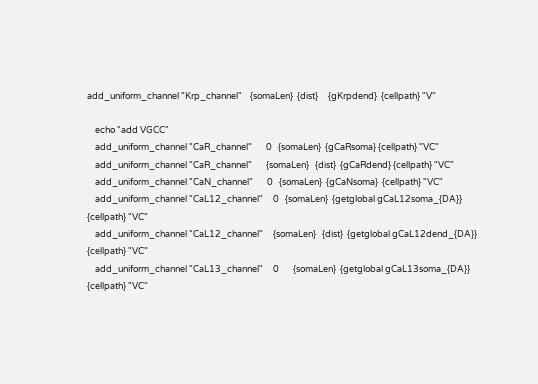add_uniform_channel "Krp_channel"    {somaLen}  {dist}     {gKrpdend}  {cellpath} "V"

    echo "add VGCC"
    add_uniform_channel "CaR_channel"       0   {somaLen}  {gCaRsoma} {cellpath} "VC"
    add_uniform_channel "CaR_channel"       {somaLen}   {dist}  {gCaRdend} {cellpath} "VC"
    add_uniform_channel "CaN_channel"       0   {somaLen}  {gCaNsoma}  {cellpath} "VC"
    add_uniform_channel "CaL12_channel"     0   {somaLen}  {getglobal gCaL12soma_{DA}}  {cellpath} "VC"
    add_uniform_channel "CaL12_channel"     {somaLen}   {dist}  {getglobal gCaL12dend_{DA}}  {cellpath} "VC"
    add_uniform_channel "CaL13_channel"     0       {somaLen}  {getglobal gCaL13soma_{DA}} {cellpath} "VC"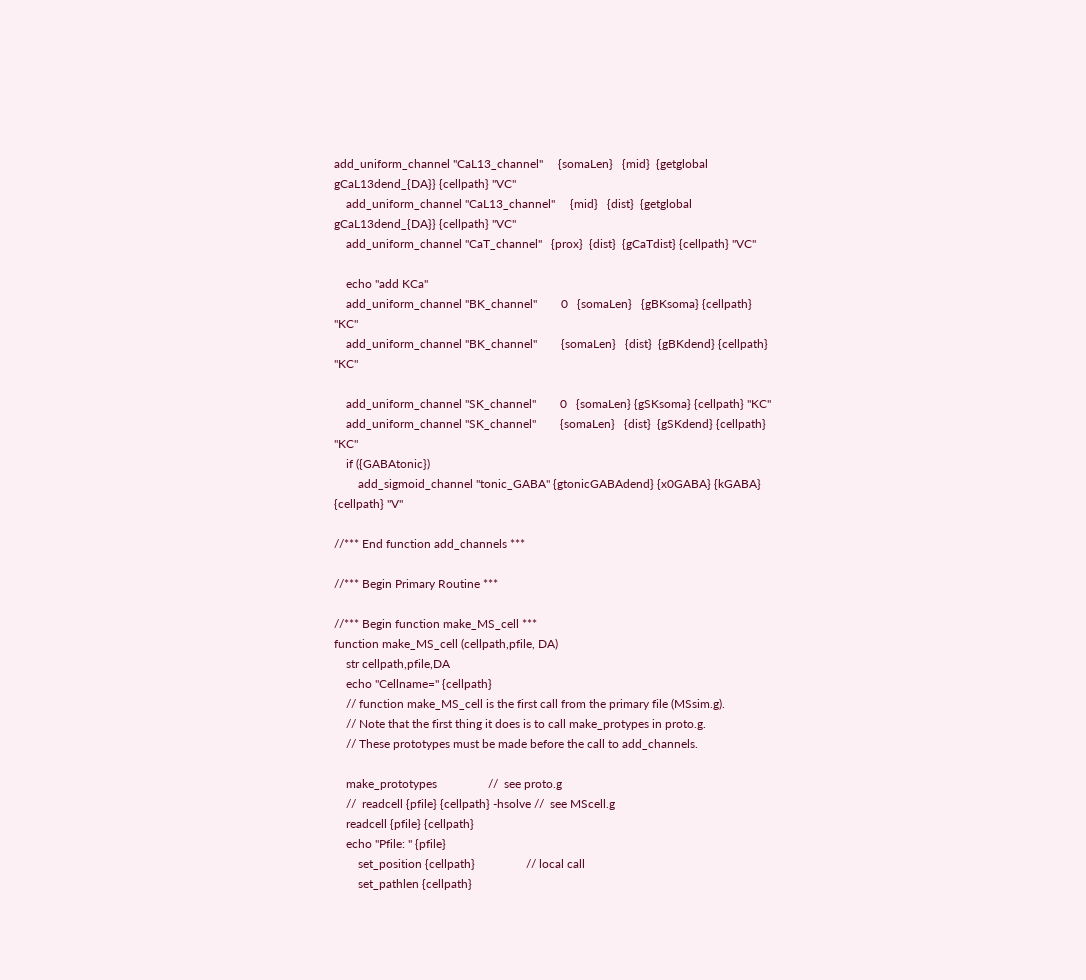add_uniform_channel "CaL13_channel"     {somaLen}   {mid}  {getglobal gCaL13dend_{DA}} {cellpath} "VC"
    add_uniform_channel "CaL13_channel"     {mid}   {dist}  {getglobal gCaL13dend_{DA}} {cellpath} "VC"
    add_uniform_channel "CaT_channel"   {prox}  {dist}  {gCaTdist} {cellpath} "VC"

    echo "add KCa"
    add_uniform_channel "BK_channel"        0   {somaLen}   {gBKsoma} {cellpath} "KC"
    add_uniform_channel "BK_channel"        {somaLen}   {dist}  {gBKdend} {cellpath} "KC"

    add_uniform_channel "SK_channel"        0   {somaLen} {gSKsoma} {cellpath} "KC"
    add_uniform_channel "SK_channel"        {somaLen}   {dist}  {gSKdend} {cellpath} "KC"
    if ({GABAtonic})
        add_sigmoid_channel "tonic_GABA" {gtonicGABAdend} {x0GABA} {kGABA} {cellpath} "V"

//*** End function add_channels ***

//*** Begin Primary Routine ***

//*** Begin function make_MS_cell ***
function make_MS_cell (cellpath,pfile, DA)
    str cellpath,pfile,DA
    echo "Cellname=" {cellpath}
    // function make_MS_cell is the first call from the primary file (MSsim.g).
    // Note that the first thing it does is to call make_protypes in proto.g.
    // These prototypes must be made before the call to add_channels.

    make_prototypes                 //  see proto.g
    //  readcell {pfile} {cellpath} -hsolve //  see MScell.g
    readcell {pfile} {cellpath}
    echo "Pfile: " {pfile}
        set_position {cellpath}                 // local call
        set_pathlen {cellpath}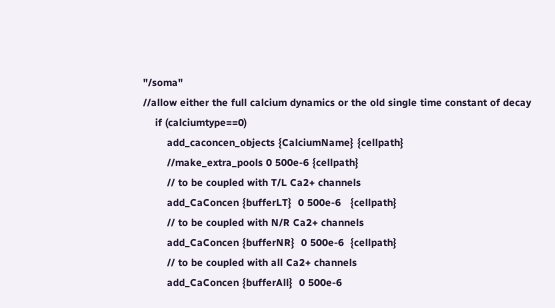"/soma"
//allow either the full calcium dynamics or the old single time constant of decay
    if (calciumtype==0)
        add_caconcen_objects {CalciumName} {cellpath}
        //make_extra_pools 0 500e-6 {cellpath}
        // to be coupled with T/L Ca2+ channels
        add_CaConcen {bufferLT}  0 500e-6   {cellpath}
        // to be coupled with N/R Ca2+ channels
        add_CaConcen {bufferNR}  0 500e-6  {cellpath}
        // to be coupled with all Ca2+ channels
        add_CaConcen {bufferAll}  0 500e-6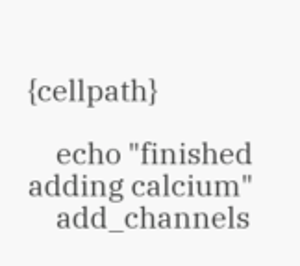{cellpath}

    echo "finished adding calcium"
    add_channels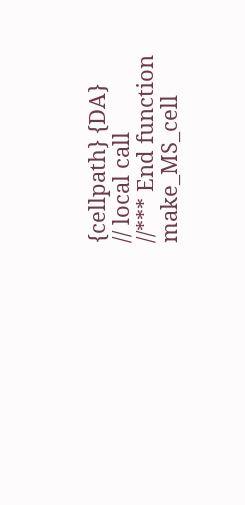{cellpath} {DA}                    // local call
//*** End function make_MS_cell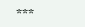***